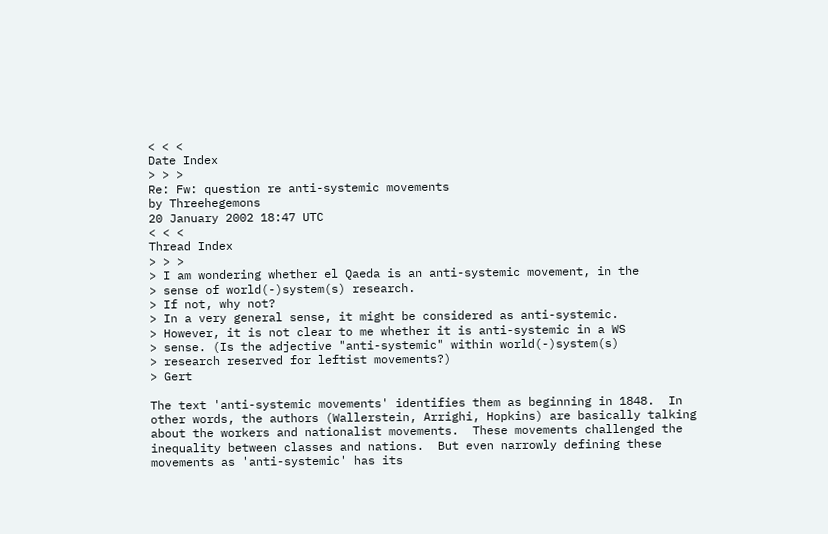< < <
Date Index
> > >
Re: Fw: question re anti-systemic movements
by Threehegemons
20 January 2002 18:47 UTC
< < <
Thread Index
> > >
> I am wondering whether el Qaeda is an anti-systemic movement, in the
> sense of world(-)system(s) research.
> If not, why not?
> In a very general sense, it might be considered as anti-systemic.
> However, it is not clear to me whether it is anti-systemic in a WS
> sense. (Is the adjective "anti-systemic" within world(-)system(s)
> research reserved for leftist movements?)
> Gert

The text 'anti-systemic movements' identifies them as beginning in 1848.  In
other words, the authors (Wallerstein, Arrighi, Hopkins) are basically talking
about the workers and nationalist movements.  These movements challenged the
inequality between classes and nations.  But even narrowly defining these
movements as 'anti-systemic' has its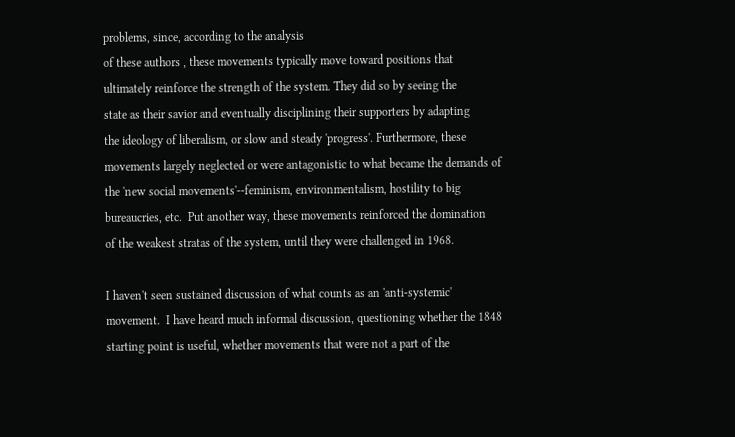problems, since, according to the analysis
of these authors , these movements typically move toward positions that
ultimately reinforce the strength of the system. They did so by seeing the
state as their savior and eventually disciplining their supporters by adapting
the ideology of liberalism, or slow and steady 'progress'. Furthermore, these
movements largely neglected or were antagonistic to what became the demands of
the 'new social movements'--feminism, environmentalism, hostility to big
bureaucries, etc.  Put another way, these movements reinforced the domination
of the weakest stratas of the system, until they were challenged in 1968.

I haven't seen sustained discussion of what counts as an 'anti-systemic'
movement.  I have heard much informal discussion, questioning whether the 1848
starting point is useful, whether movements that were not a part of the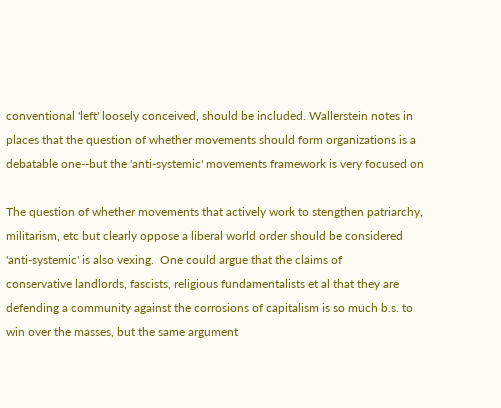conventional 'left' loosely conceived, should be included. Wallerstein notes in
places that the question of whether movements should form organizations is a
debatable one--but the 'anti-systemic' movements framework is very focused on

The question of whether movements that actively work to stengthen patriarchy,
militarism, etc but clearly oppose a liberal world order should be considered
'anti-systemic' is also vexing.  One could argue that the claims of
conservative landlords, fascists, religious fundamentalists et al that they are
defending a community against the corrosions of capitalism is so much b.s. to
win over the masses, but the same argument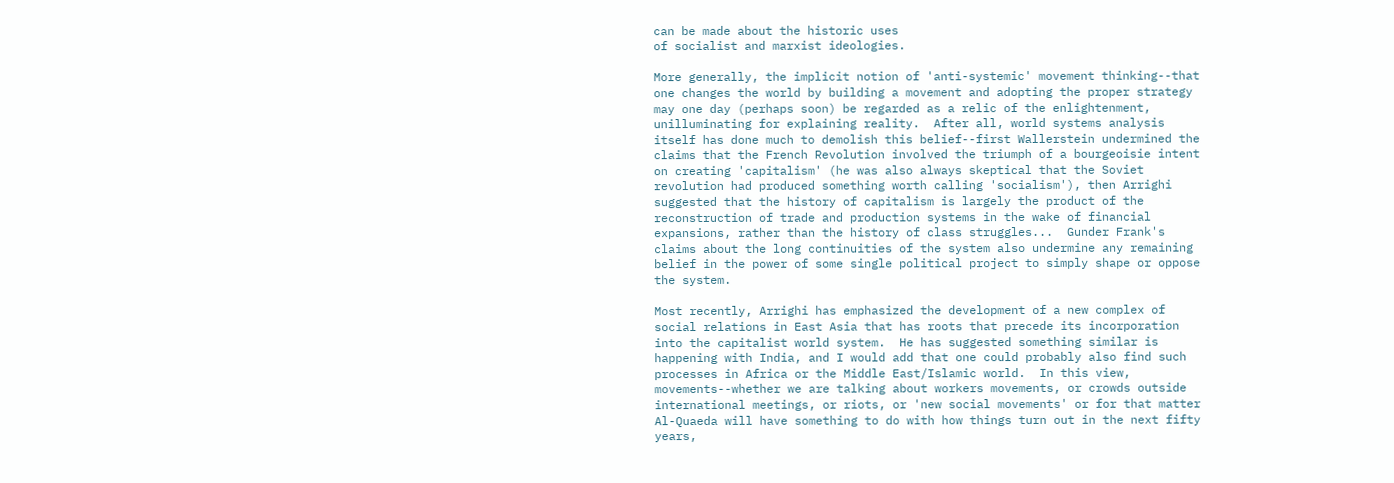can be made about the historic uses
of socialist and marxist ideologies.

More generally, the implicit notion of 'anti-systemic' movement thinking--that
one changes the world by building a movement and adopting the proper strategy
may one day (perhaps soon) be regarded as a relic of the enlightenment,
unilluminating for explaining reality.  After all, world systems analysis
itself has done much to demolish this belief--first Wallerstein undermined the
claims that the French Revolution involved the triumph of a bourgeoisie intent
on creating 'capitalism' (he was also always skeptical that the Soviet
revolution had produced something worth calling 'socialism'), then Arrighi
suggested that the history of capitalism is largely the product of the
reconstruction of trade and production systems in the wake of financial
expansions, rather than the history of class struggles...  Gunder Frank's
claims about the long continuities of the system also undermine any remaining
belief in the power of some single political project to simply shape or oppose
the system.

Most recently, Arrighi has emphasized the development of a new complex of
social relations in East Asia that has roots that precede its incorporation
into the capitalist world system.  He has suggested something similar is
happening with India, and I would add that one could probably also find such
processes in Africa or the Middle East/Islamic world.  In this view,
movements--whether we are talking about workers movements, or crowds outside
international meetings, or riots, or 'new social movements' or for that matter
Al-Quaeda will have something to do with how things turn out in the next fifty
years,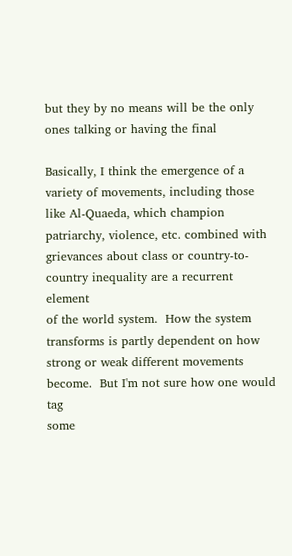but they by no means will be the only ones talking or having the final

Basically, I think the emergence of a variety of movements, including those
like Al-Quaeda, which champion patriarchy, violence, etc. combined with
grievances about class or country-to-country inequality are a recurrent element
of the world system.  How the system transforms is partly dependent on how
strong or weak different movements become.  But I'm not sure how one would tag
some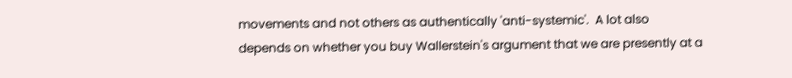movements and not others as authentically 'anti-systemic'.  A lot also
depends on whether you buy Wallerstein's argument that we are presently at a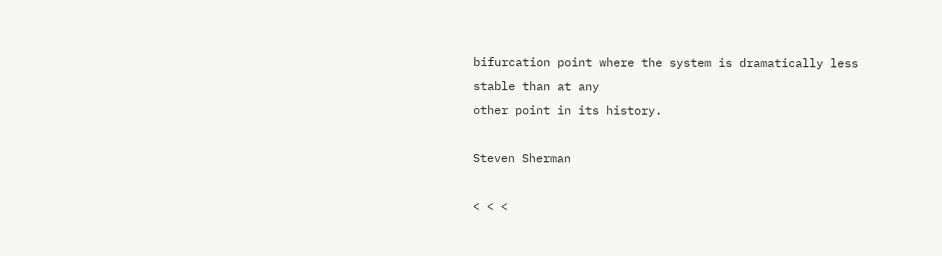bifurcation point where the system is dramatically less stable than at any
other point in its history.

Steven Sherman

< < <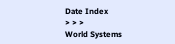Date Index
> > >
World Systems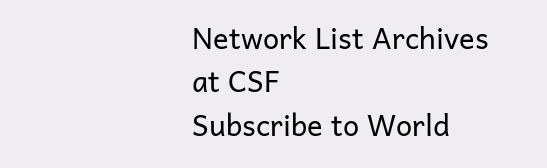Network List Archives
at CSF
Subscribe to World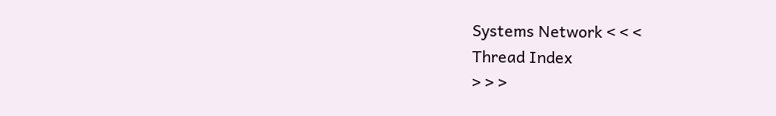Systems Network < < <
Thread Index
> > >